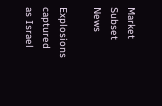Market Subset News

Explosions captured as Israel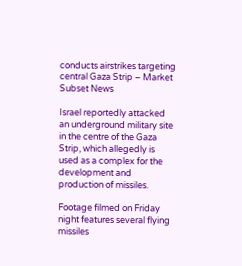conducts airstrikes targeting central Gaza Strip – Market Subset News

Israel reportedly attacked an underground military site in the centre of the Gaza Strip, which allegedly is used as a complex for the development and production of missiles.

Footage filmed on Friday night features several flying missiles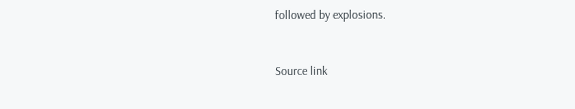followed by explosions.


Source link